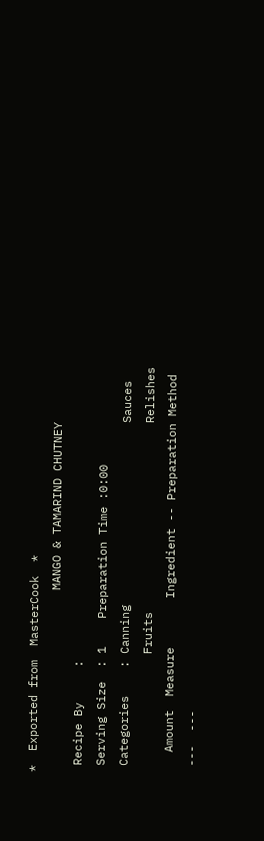*  Exported from  MasterCook  *
                          MANGO & TAMARIND CHUTNEY
 Recipe By     :
 Serving Size  : 1    Preparation Time :0:00
 Categories    : Canning                          Sauces
                 Fruits                           Relishes
   Amount  Measure       Ingredient -- Preparation Method
 ---  ---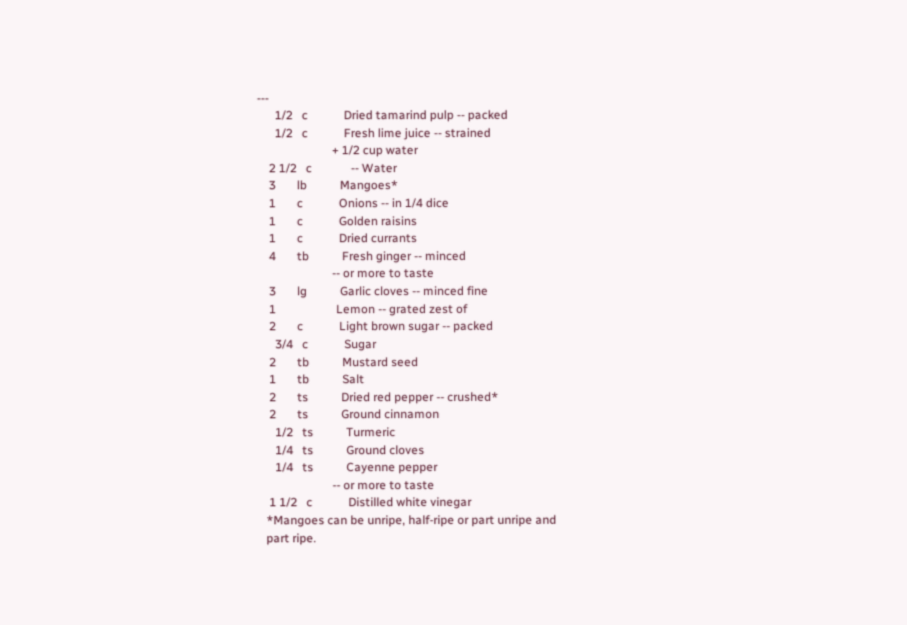---
      1/2   c            Dried tamarind pulp -- packed
      1/2   c            Fresh lime juice -- strained
                         + 1/2 cup water
    2 1/2   c             -- Water
    3       lb           Mangoes*
    1       c            Onions -- in 1/4 dice
    1       c            Golden raisins
    1       c            Dried currants
    4       tb           Fresh ginger -- minced
                         -- or more to taste
    3       lg           Garlic cloves -- minced fine
    1                    Lemon -- grated zest of
    2       c            Light brown sugar -- packed
      3/4   c            Sugar
    2       tb           Mustard seed
    1       tb           Salt
    2       ts           Dried red pepper -- crushed*
    2       ts           Ground cinnamon
      1/2   ts           Turmeric
      1/4   ts           Ground cloves
      1/4   ts           Cayenne pepper
                         -- or more to taste
    1 1/2   c            Distilled white vinegar
   *Mangoes can be unripe, half-ripe or part unripe and
   part ripe.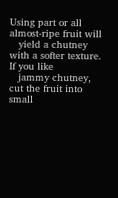Using part or all almost-ripe fruit will
   yield a chutney with a softer texture. If you like
   jammy chutney, cut the fruit into small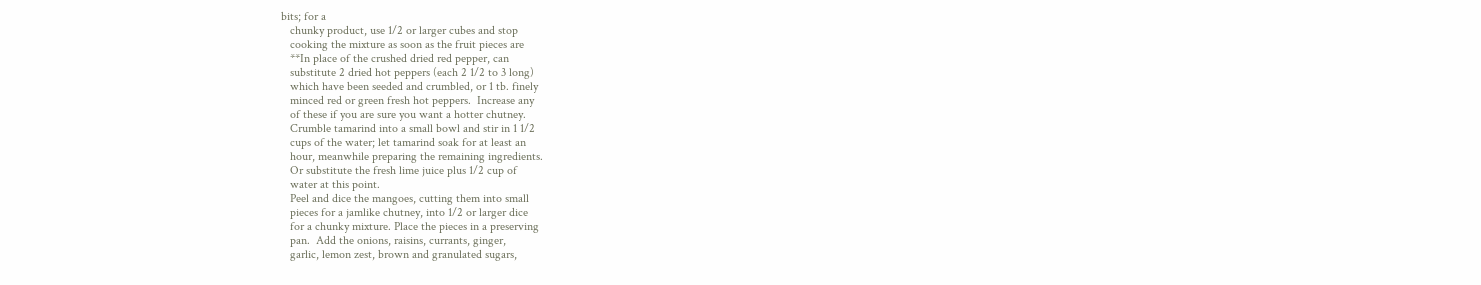bits; for a
   chunky product, use 1/2 or larger cubes and stop
   cooking the mixture as soon as the fruit pieces are
   **In place of the crushed dried red pepper, can
   substitute 2 dried hot peppers (each 2 1/2 to 3 long)
   which have been seeded and crumbled, or 1 tb. finely
   minced red or green fresh hot peppers.  Increase any
   of these if you are sure you want a hotter chutney.
   Crumble tamarind into a small bowl and stir in 1 1/2
   cups of the water; let tamarind soak for at least an
   hour, meanwhile preparing the remaining ingredients.
   Or substitute the fresh lime juice plus 1/2 cup of
   water at this point.
   Peel and dice the mangoes, cutting them into small
   pieces for a jamlike chutney, into 1/2 or larger dice
   for a chunky mixture. Place the pieces in a preserving
   pan.  Add the onions, raisins, currants, ginger,
   garlic, lemon zest, brown and granulated sugars,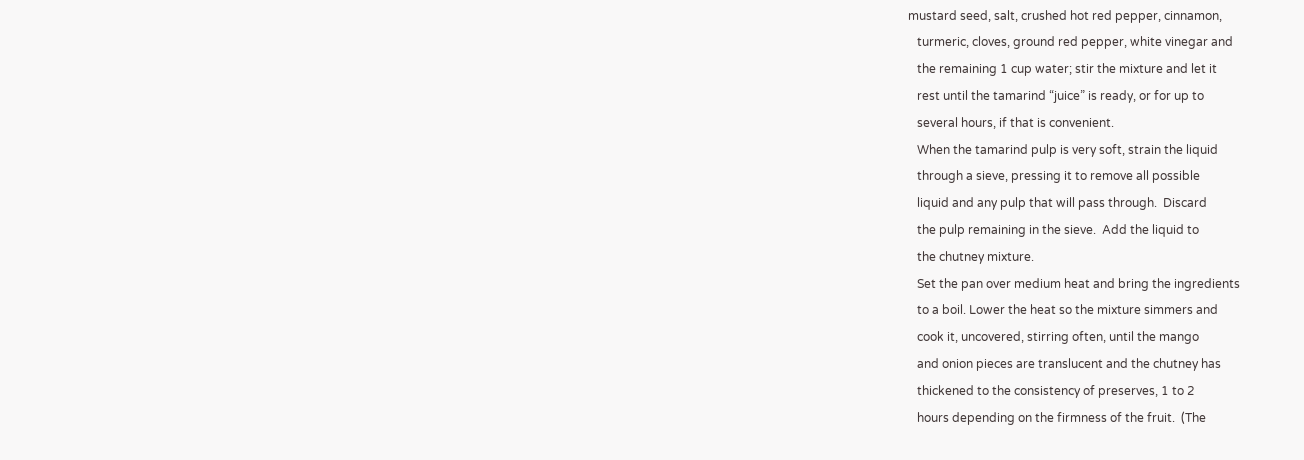mustard seed, salt, crushed hot red pepper, cinnamon,
   turmeric, cloves, ground red pepper, white vinegar and
   the remaining 1 cup water; stir the mixture and let it
   rest until the tamarind “juice” is ready, or for up to
   several hours, if that is convenient.
   When the tamarind pulp is very soft, strain the liquid
   through a sieve, pressing it to remove all possible
   liquid and any pulp that will pass through.  Discard
   the pulp remaining in the sieve.  Add the liquid to
   the chutney mixture.
   Set the pan over medium heat and bring the ingredients
   to a boil. Lower the heat so the mixture simmers and
   cook it, uncovered, stirring often, until the mango
   and onion pieces are translucent and the chutney has
   thickened to the consistency of preserves, 1 to 2
   hours depending on the firmness of the fruit.  (The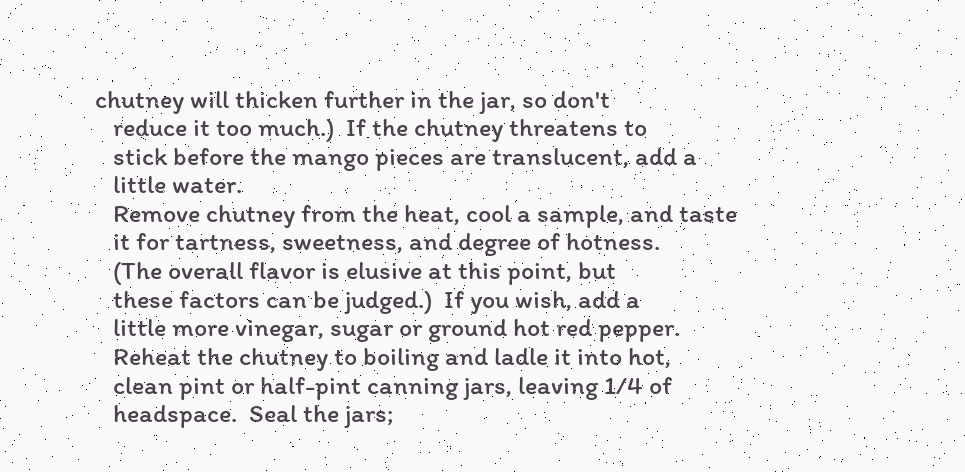chutney will thicken further in the jar, so don't
   reduce it too much.)  If the chutney threatens to
   stick before the mango pieces are translucent, add a
   little water.
   Remove chutney from the heat, cool a sample, and taste
   it for tartness, sweetness, and degree of hotness.
   (The overall flavor is elusive at this point, but
   these factors can be judged.)  If you wish, add a
   little more vinegar, sugar or ground hot red pepper.
   Reheat the chutney to boiling and ladle it into hot,
   clean pint or half-pint canning jars, leaving 1/4 of
   headspace.  Seal the jars;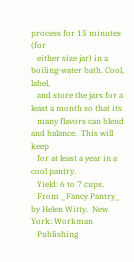process for 15 minutes (for
   either size jar) in a boiling-water bath. Cool, label,
   and store the jars for a least a month so that its
   many flavors can blend and balance.  This will keep
   for at least a year in a cool pantry.
   Yield: 6 to 7 cups.
   From _Fancy Pantry_ by Helen Witty.  New York: Workman
   Publishing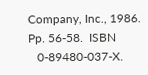Company, Inc., 1986.  Pp. 56-58.  ISBN
   0-89480-037-X.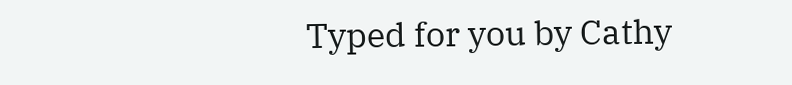Typed for you by Cathy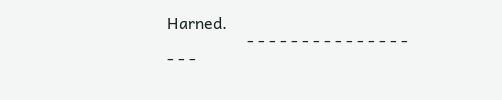Harned.
                    - - - - - - - - - - - - - - - - - -